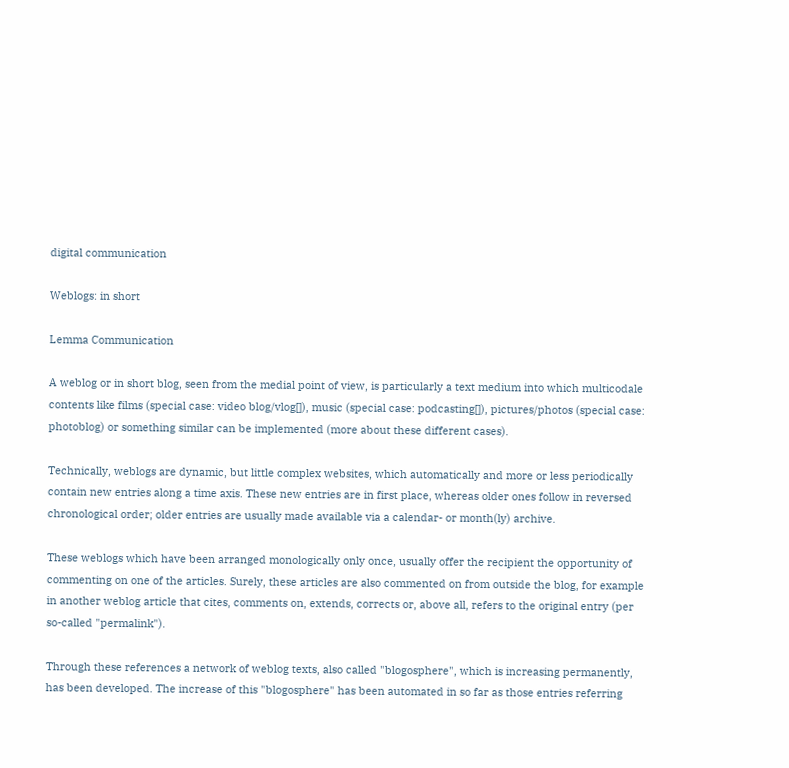digital communication

Weblogs: in short

Lemma Communication

A weblog or in short blog, seen from the medial point of view, is particularly a text medium into which multicodale contents like films (special case: video blog/vlog[]), music (special case: podcasting[]), pictures/photos (special case: photoblog) or something similar can be implemented (more about these different cases).

Technically, weblogs are dynamic, but little complex websites, which automatically and more or less periodically contain new entries along a time axis. These new entries are in first place, whereas older ones follow in reversed chronological order; older entries are usually made available via a calendar- or month(ly) archive.

These weblogs which have been arranged monologically only once, usually offer the recipient the opportunity of commenting on one of the articles. Surely, these articles are also commented on from outside the blog, for example in another weblog article that cites, comments on, extends, corrects or, above all, refers to the original entry (per so-called "permalink").

Through these references a network of weblog texts, also called "blogosphere", which is increasing permanently, has been developed. The increase of this "blogosphere" has been automated in so far as those entries referring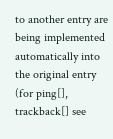to another entry are being implemented automatically into the original entry (for ping[], trackback[] see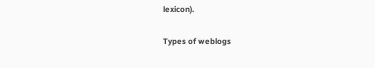lexicon).

Types of weblogs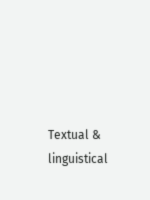Textual & linguistical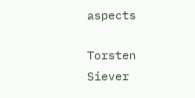aspects

Torsten Siever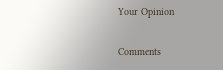Your Opinion

Comments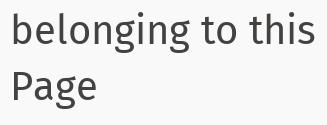belonging to this Page